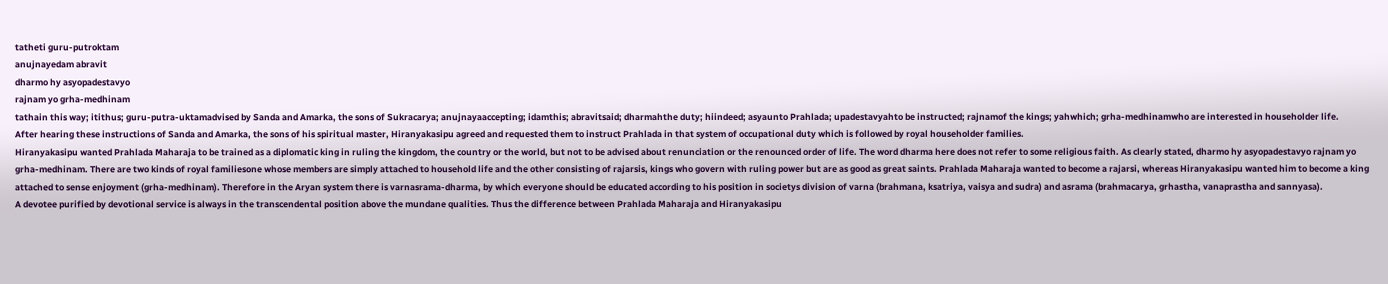tatheti guru-putroktam
anujnayedam abravit
dharmo hy asyopadestavyo
rajnam yo grha-medhinam
tathain this way; itithus; guru-putra-uktamadvised by Sanda and Amarka, the sons of Sukracarya; anujnayaaccepting; idamthis; abravitsaid; dharmahthe duty; hiindeed; asyaunto Prahlada; upadestavyahto be instructed; rajnamof the kings; yahwhich; grha-medhinamwho are interested in householder life.
After hearing these instructions of Sanda and Amarka, the sons of his spiritual master, Hiranyakasipu agreed and requested them to instruct Prahlada in that system of occupational duty which is followed by royal householder families.
Hiranyakasipu wanted Prahlada Maharaja to be trained as a diplomatic king in ruling the kingdom, the country or the world, but not to be advised about renunciation or the renounced order of life. The word dharma here does not refer to some religious faith. As clearly stated, dharmo hy asyopadestavyo rajnam yo grha-medhinam. There are two kinds of royal familiesone whose members are simply attached to household life and the other consisting of rajarsis, kings who govern with ruling power but are as good as great saints. Prahlada Maharaja wanted to become a rajarsi, whereas Hiranyakasipu wanted him to become a king attached to sense enjoyment (grha-medhinam). Therefore in the Aryan system there is varnasrama-dharma, by which everyone should be educated according to his position in societys division of varna (brahmana, ksatriya, vaisya and sudra) and asrama (brahmacarya, grhastha, vanaprastha and sannyasa).
A devotee purified by devotional service is always in the transcendental position above the mundane qualities. Thus the difference between Prahlada Maharaja and Hiranyakasipu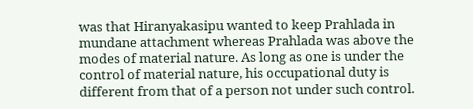was that Hiranyakasipu wanted to keep Prahlada in mundane attachment whereas Prahlada was above the modes of material nature. As long as one is under the control of material nature, his occupational duty is different from that of a person not under such control.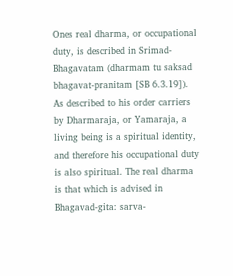Ones real dharma, or occupational duty, is described in Srimad-Bhagavatam (dharmam tu saksad bhagavat-pranitam [SB 6.3.19]). As described to his order carriers by Dharmaraja, or Yamaraja, a living being is a spiritual identity, and therefore his occupational duty is also spiritual. The real dharma is that which is advised in Bhagavad-gita: sarva-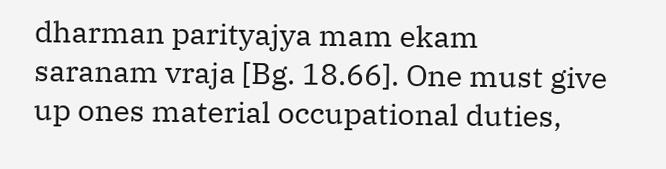dharman parityajya mam ekam saranam vraja [Bg. 18.66]. One must give up ones material occupational duties,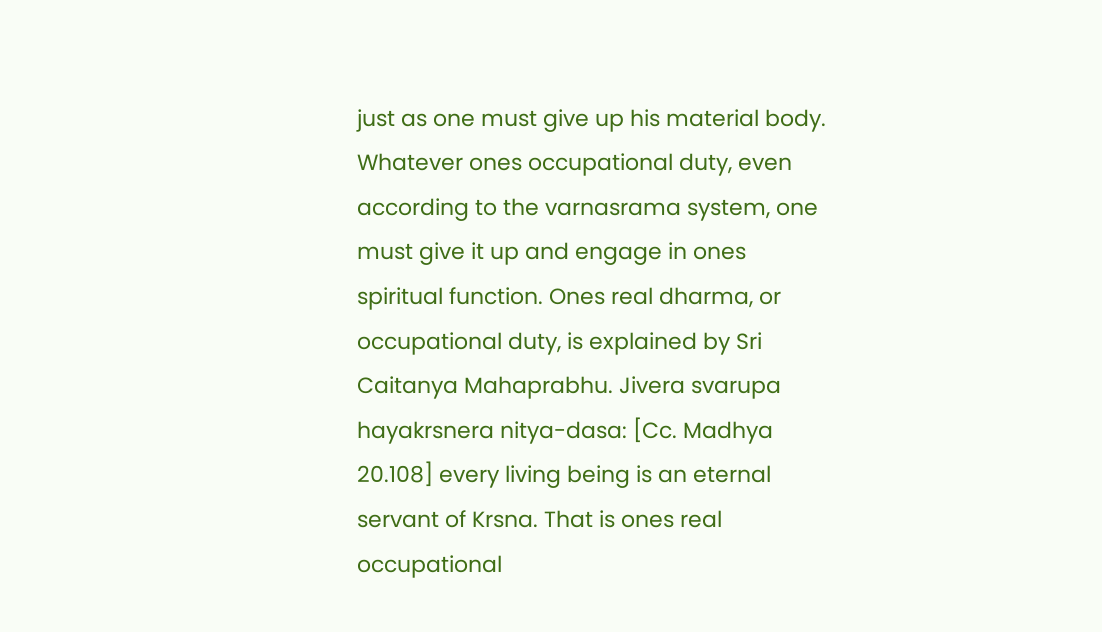just as one must give up his material body. Whatever ones occupational duty, even according to the varnasrama system, one must give it up and engage in ones spiritual function. Ones real dharma, or occupational duty, is explained by Sri Caitanya Mahaprabhu. Jivera svarupa hayakrsnera nitya-dasa: [Cc. Madhya 20.108] every living being is an eternal servant of Krsna. That is ones real occupational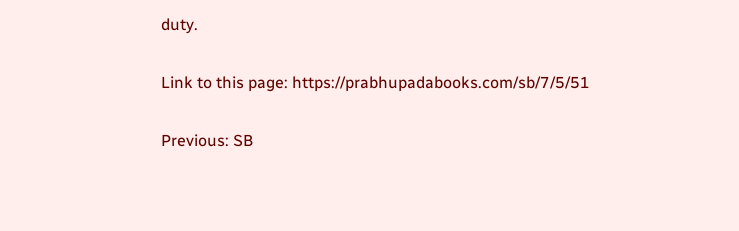duty.

Link to this page: https://prabhupadabooks.com/sb/7/5/51

Previous: SB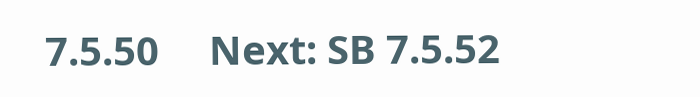7.5.50     Next: SB 7.5.52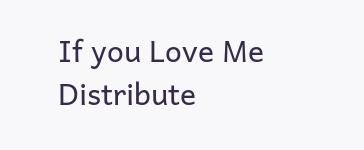If you Love Me Distribute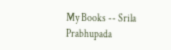My Books -- Srila Prabhupada